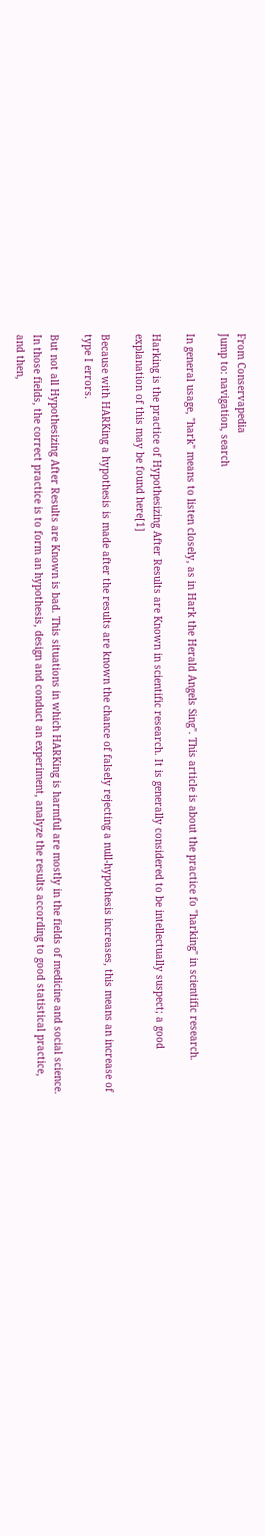From Conservapedia
Jump to: navigation, search

In general usage, "hark" means to listen closely, as in Hark the Herald Angels Sing". This article is about the practice fo "harking" in scientific research.

Harking is the practice of Hypothesizing After Results are Known in scientific research. It is generally considered to be intellectually suspect; a good explanation of this may be found here[1]

Because with HARKing a hypothesis is made after the results are known the chance of falsely rejecting a null-hypothesis increases, this means an increase of type I errors.

But not all Hypothesizing After Results are Known is bad. This situations in which HARKing is harmful are mostly in the fields of medicine and social science. In those fields, the correct practice is to form an hypothesis, design and conduct an experiment, analyze the results according to good statistical practice, and then,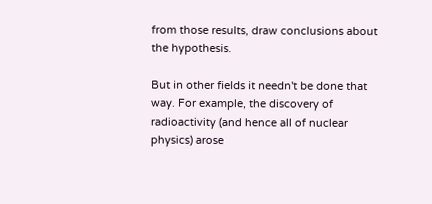from those results, draw conclusions about the hypothesis.

But in other fields it needn't be done that way. For example, the discovery of radioactivity (and hence all of nuclear physics) arose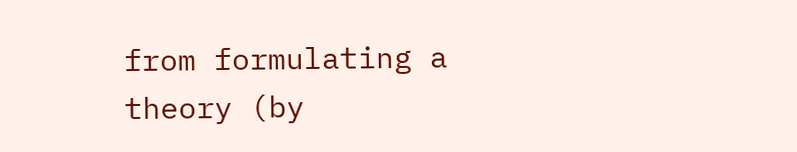from formulating a theory (by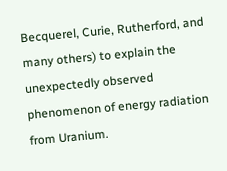Becquerel, Curie, Rutherford, and many others) to explain the unexpectedly observed phenomenon of energy radiation from Uranium.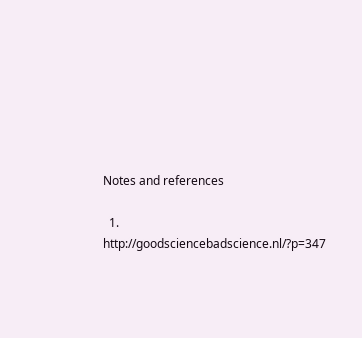Notes and references

  1. http://goodsciencebadscience.nl/?p=347